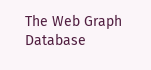The Web Graph Database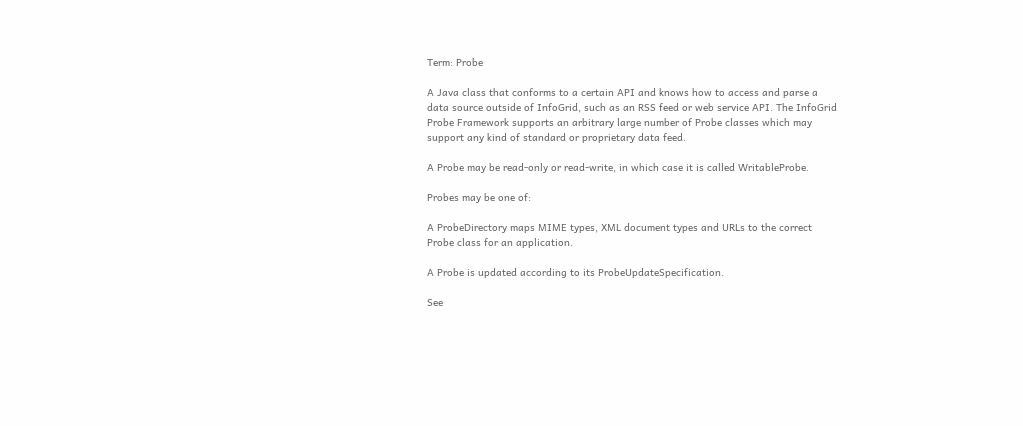Term: Probe

A Java class that conforms to a certain API and knows how to access and parse a data source outside of InfoGrid, such as an RSS feed or web service API. The InfoGrid Probe Framework supports an arbitrary large number of Probe classes which may support any kind of standard or proprietary data feed.

A Probe may be read-only or read-write, in which case it is called WritableProbe.

Probes may be one of:

A ProbeDirectory maps MIME types, XML document types and URLs to the correct Probe class for an application.

A Probe is updated according to its ProbeUpdateSpecification.

See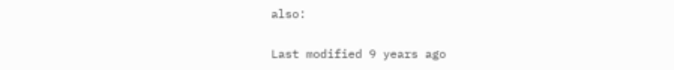also:

Last modified 9 years ago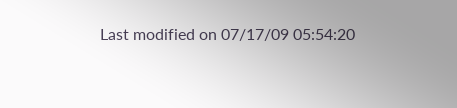Last modified on 07/17/09 05:54:20